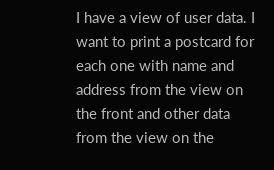I have a view of user data. I want to print a postcard for each one with name and address from the view on the front and other data from the view on the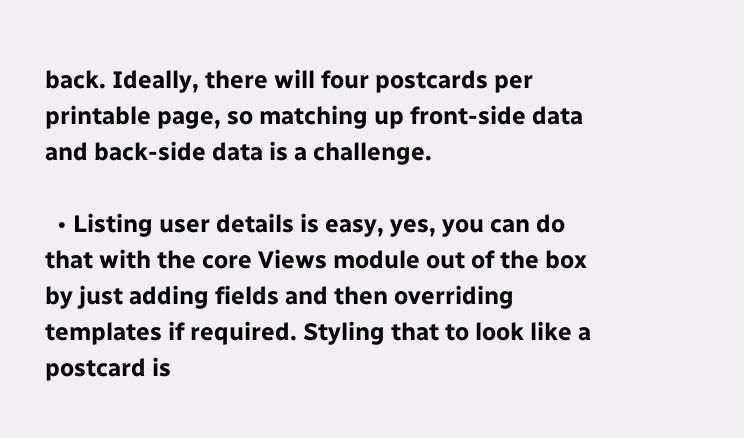back. Ideally, there will four postcards per printable page, so matching up front-side data and back-side data is a challenge.

  • Listing user details is easy, yes, you can do that with the core Views module out of the box by just adding fields and then overriding templates if required. Styling that to look like a postcard is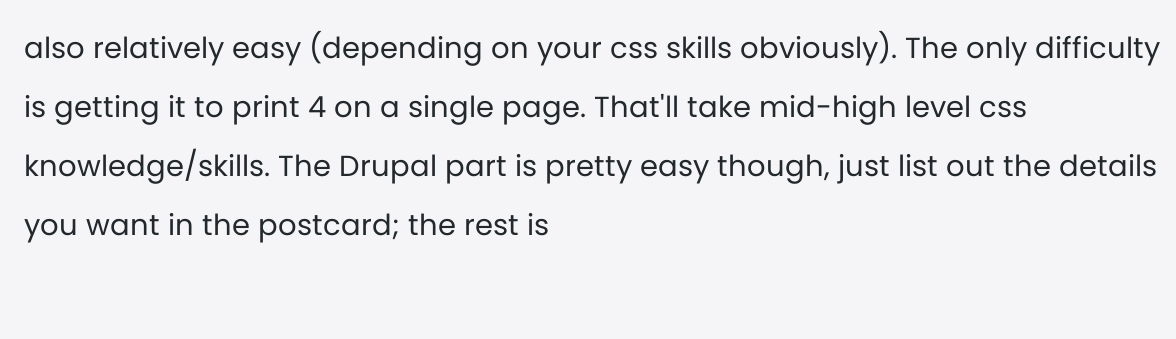also relatively easy (depending on your css skills obviously). The only difficulty is getting it to print 4 on a single page. That'll take mid-high level css knowledge/skills. The Drupal part is pretty easy though, just list out the details you want in the postcard; the rest is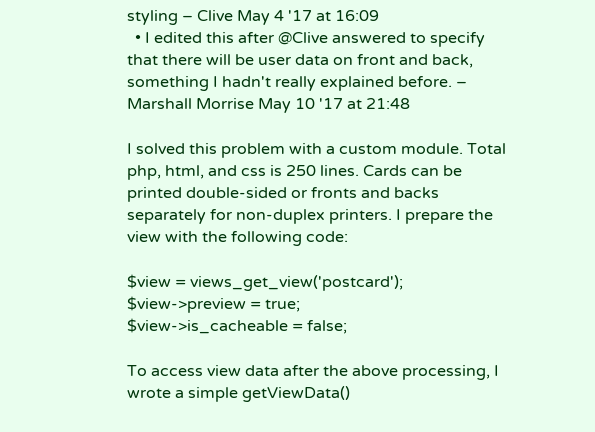styling – Clive May 4 '17 at 16:09
  • I edited this after @Clive answered to specify that there will be user data on front and back, something I hadn't really explained before. – Marshall Morrise May 10 '17 at 21:48

I solved this problem with a custom module. Total php, html, and css is 250 lines. Cards can be printed double-sided or fronts and backs separately for non-duplex printers. I prepare the view with the following code:

$view = views_get_view('postcard');
$view->preview = true;
$view->is_cacheable = false;

To access view data after the above processing, I wrote a simple getViewData()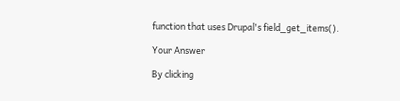function that uses Drupal's field_get_items().

Your Answer

By clicking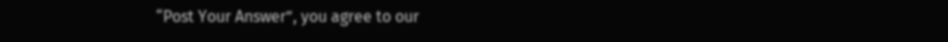“Post Your Answer”, you agree to our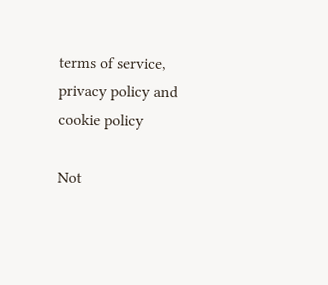terms of service, privacy policy and cookie policy

Not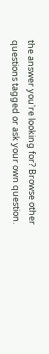the answer you're looking for? Browse other questions tagged or ask your own question.